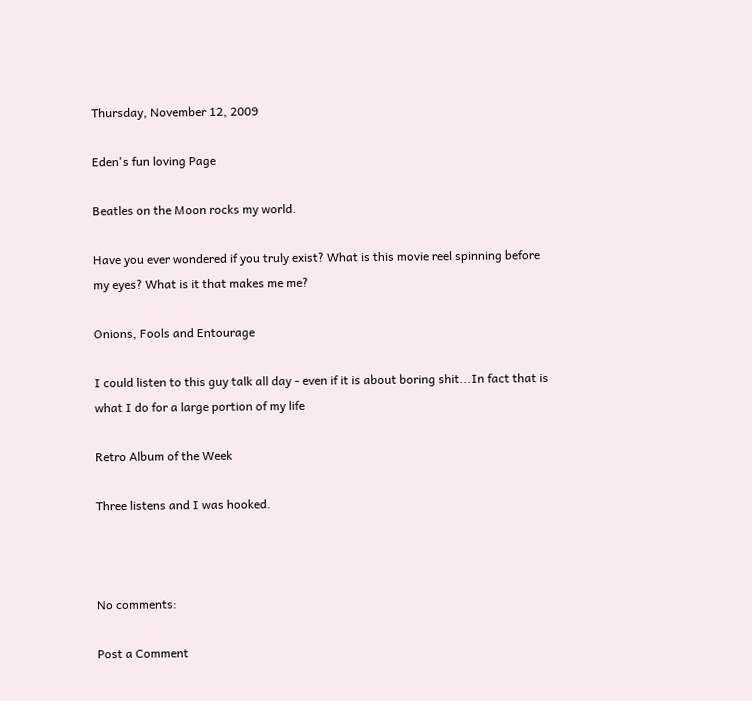Thursday, November 12, 2009

Eden's fun loving Page

Beatles on the Moon rocks my world.

Have you ever wondered if you truly exist? What is this movie reel spinning before my eyes? What is it that makes me me?

Onions, Fools and Entourage

I could listen to this guy talk all day - even if it is about boring shit...In fact that is what I do for a large portion of my life

Retro Album of the Week

Three listens and I was hooked.



No comments:

Post a Comment